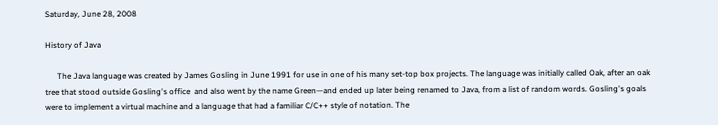Saturday, June 28, 2008

History of Java

      The Java language was created by James Gosling in June 1991 for use in one of his many set-top box projects. The language was initially called Oak, after an oak tree that stood outside Gosling's office  and also went by the name Green—and ended up later being renamed to Java, from a list of random words. Gosling's goals were to implement a virtual machine and a language that had a familiar C/C++ style of notation. The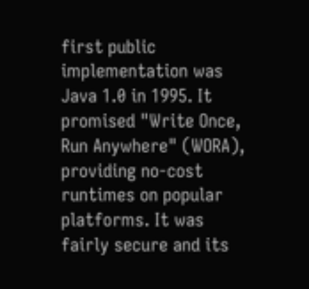first public implementation was Java 1.0 in 1995. It promised "Write Once, Run Anywhere" (WORA), providing no-cost runtimes on popular platforms. It was fairly secure and its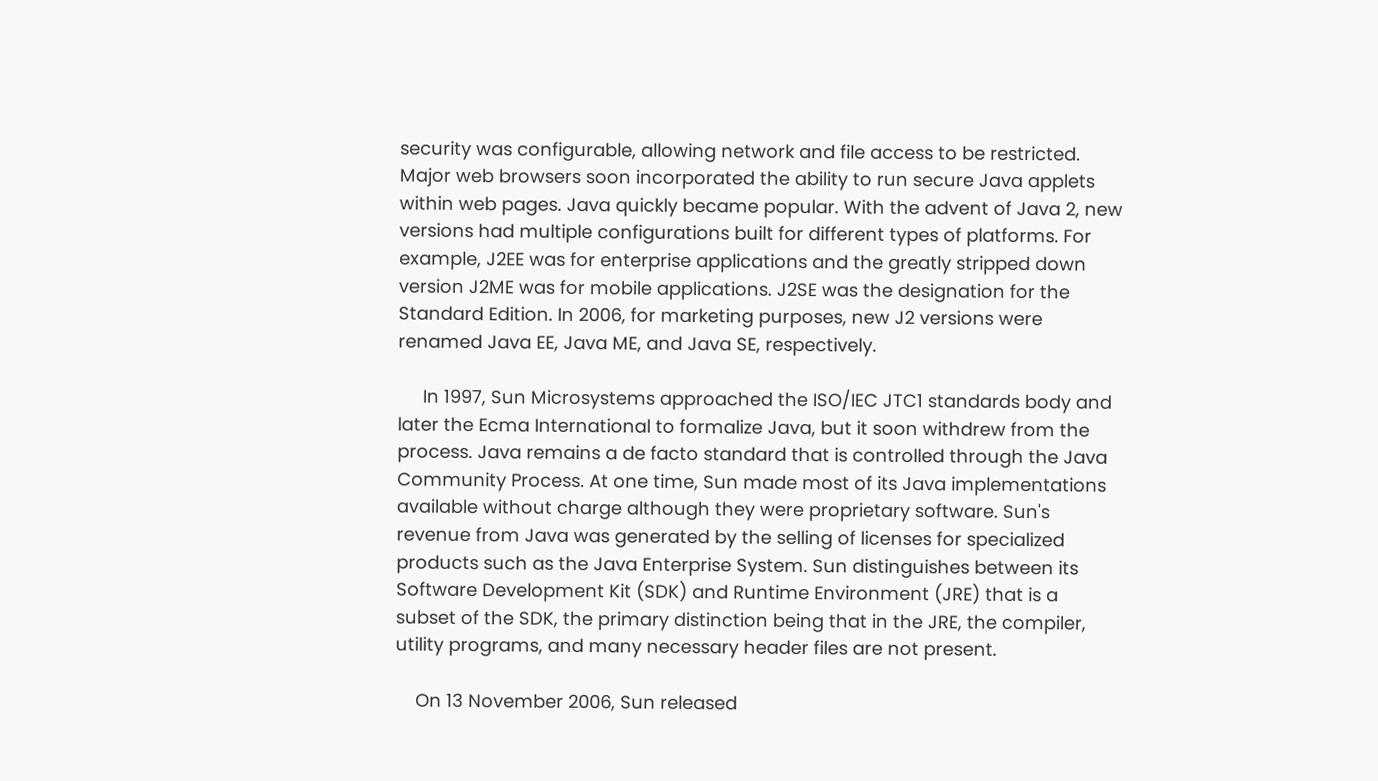security was configurable, allowing network and file access to be restricted. Major web browsers soon incorporated the ability to run secure Java applets within web pages. Java quickly became popular. With the advent of Java 2, new versions had multiple configurations built for different types of platforms. For example, J2EE was for enterprise applications and the greatly stripped down version J2ME was for mobile applications. J2SE was the designation for the Standard Edition. In 2006, for marketing purposes, new J2 versions were renamed Java EE, Java ME, and Java SE, respectively.

     In 1997, Sun Microsystems approached the ISO/IEC JTC1 standards body and later the Ecma International to formalize Java, but it soon withdrew from the process. Java remains a de facto standard that is controlled through the Java Community Process. At one time, Sun made most of its Java implementations available without charge although they were proprietary software. Sun's revenue from Java was generated by the selling of licenses for specialized products such as the Java Enterprise System. Sun distinguishes between its Software Development Kit (SDK) and Runtime Environment (JRE) that is a subset of the SDK, the primary distinction being that in the JRE, the compiler, utility programs, and many necessary header files are not present.

    On 13 November 2006, Sun released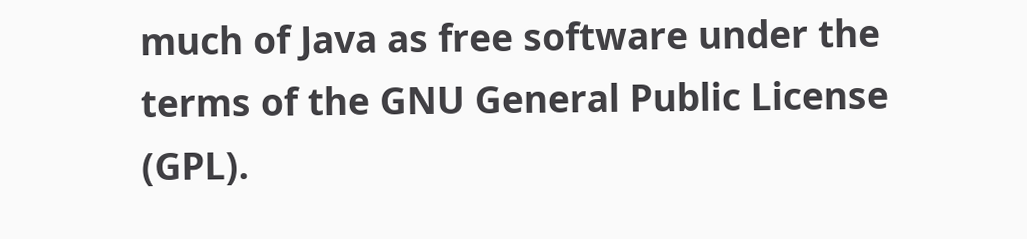much of Java as free software under the terms of the GNU General Public License (GPL).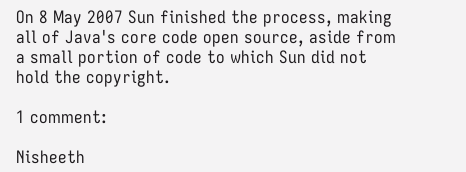On 8 May 2007 Sun finished the process, making all of Java's core code open source, aside from a small portion of code to which Sun did not hold the copyright.

1 comment:

Nisheeth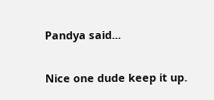Pandya said...

Nice one dude keep it up.